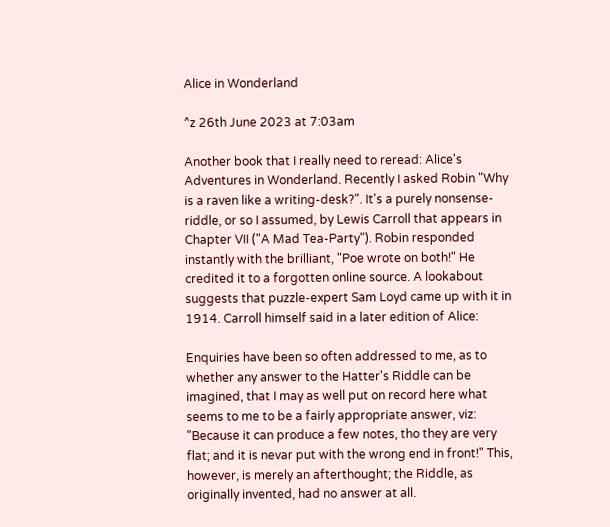Alice in Wonderland

^z 26th June 2023 at 7:03am

Another book that I really need to reread: Alice's Adventures in Wonderland. Recently I asked Robin "Why is a raven like a writing-desk?". It's a purely nonsense-riddle, or so I assumed, by Lewis Carroll that appears in Chapter VII ("A Mad Tea-Party"). Robin responded instantly with the brilliant, "Poe wrote on both!" He credited it to a forgotten online source. A lookabout suggests that puzzle-expert Sam Loyd came up with it in 1914. Carroll himself said in a later edition of Alice:

Enquiries have been so often addressed to me, as to whether any answer to the Hatter's Riddle can be imagined, that I may as well put on record here what seems to me to be a fairly appropriate answer, viz: "Because it can produce a few notes, tho they are very flat; and it is nevar put with the wrong end in front!" This, however, is merely an afterthought; the Riddle, as originally invented, had no answer at all.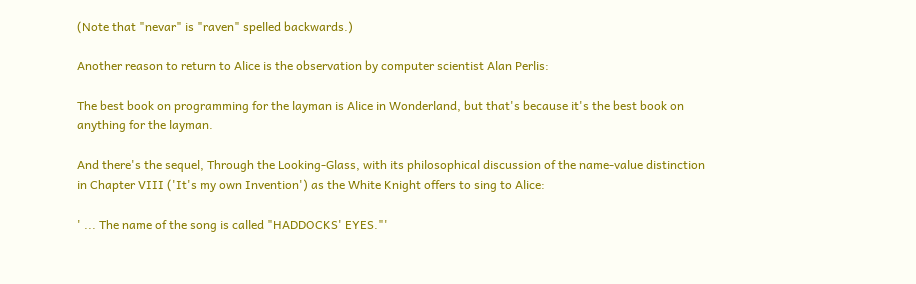(Note that "nevar" is "raven" spelled backwards.)

Another reason to return to Alice is the observation by computer scientist Alan Perlis:

The best book on programming for the layman is Alice in Wonderland, but that's because it's the best book on anything for the layman.

And there's the sequel, Through the Looking-Glass, with its philosophical discussion of the name-value distinction in Chapter VIII ('It's my own Invention') as the White Knight offers to sing to Alice:

' ... The name of the song is called "HADDOCKS' EYES."'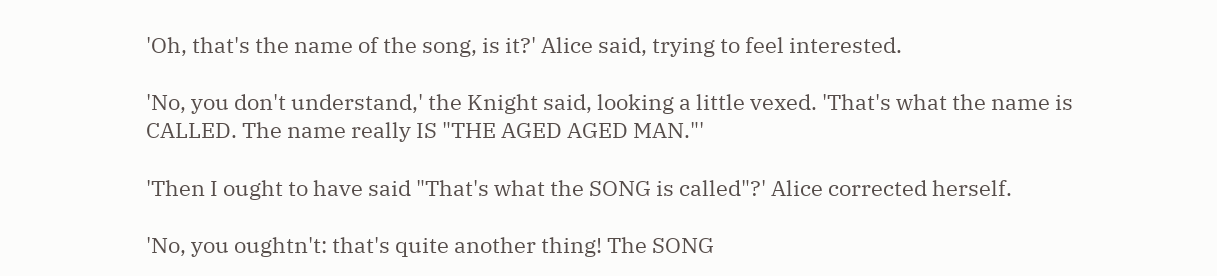'Oh, that's the name of the song, is it?' Alice said, trying to feel interested.

'No, you don't understand,' the Knight said, looking a little vexed. 'That's what the name is CALLED. The name really IS "THE AGED AGED MAN."'

'Then I ought to have said "That's what the SONG is called"?' Alice corrected herself.

'No, you oughtn't: that's quite another thing! The SONG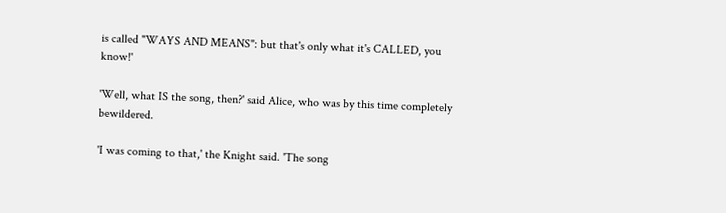is called "WAYS AND MEANS": but that's only what it's CALLED, you know!'

'Well, what IS the song, then?' said Alice, who was by this time completely bewildered.

'I was coming to that,' the Knight said. 'The song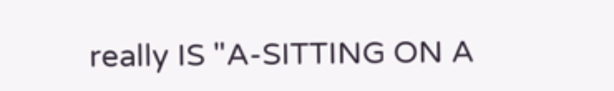really IS "A-SITTING ON A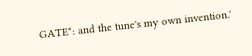GATE": and the tune's my own invention.'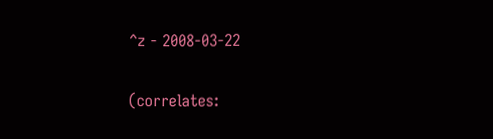^z - 2008-03-22

(correlates: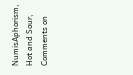NumisAphorism, Hot and Sour, Comments on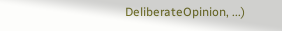DeliberateOpinion, ...)